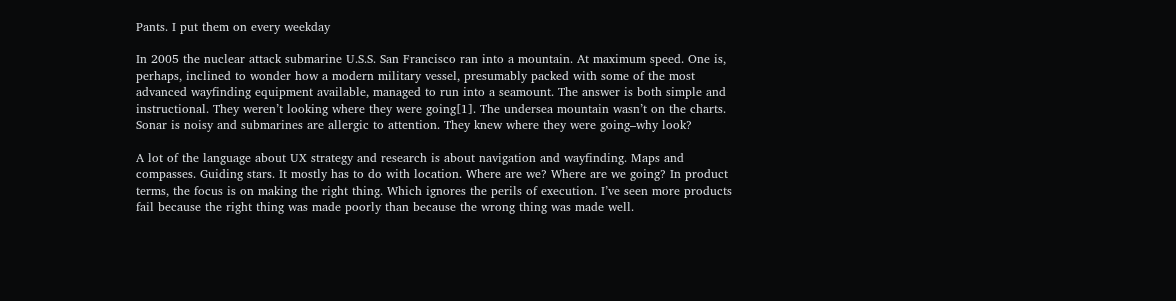Pants. I put them on every weekday

In 2005 the nuclear attack submarine U.S.S. San Francisco ran into a mountain. At maximum speed. One is, perhaps, inclined to wonder how a modern military vessel, presumably packed with some of the most advanced wayfinding equipment available, managed to run into a seamount. The answer is both simple and instructional. They weren’t looking where they were going[1]. The undersea mountain wasn’t on the charts. Sonar is noisy and submarines are allergic to attention. They knew where they were going–why look?

A lot of the language about UX strategy and research is about navigation and wayfinding. Maps and compasses. Guiding stars. It mostly has to do with location. Where are we? Where are we going? In product terms, the focus is on making the right thing. Which ignores the perils of execution. I’ve seen more products fail because the right thing was made poorly than because the wrong thing was made well.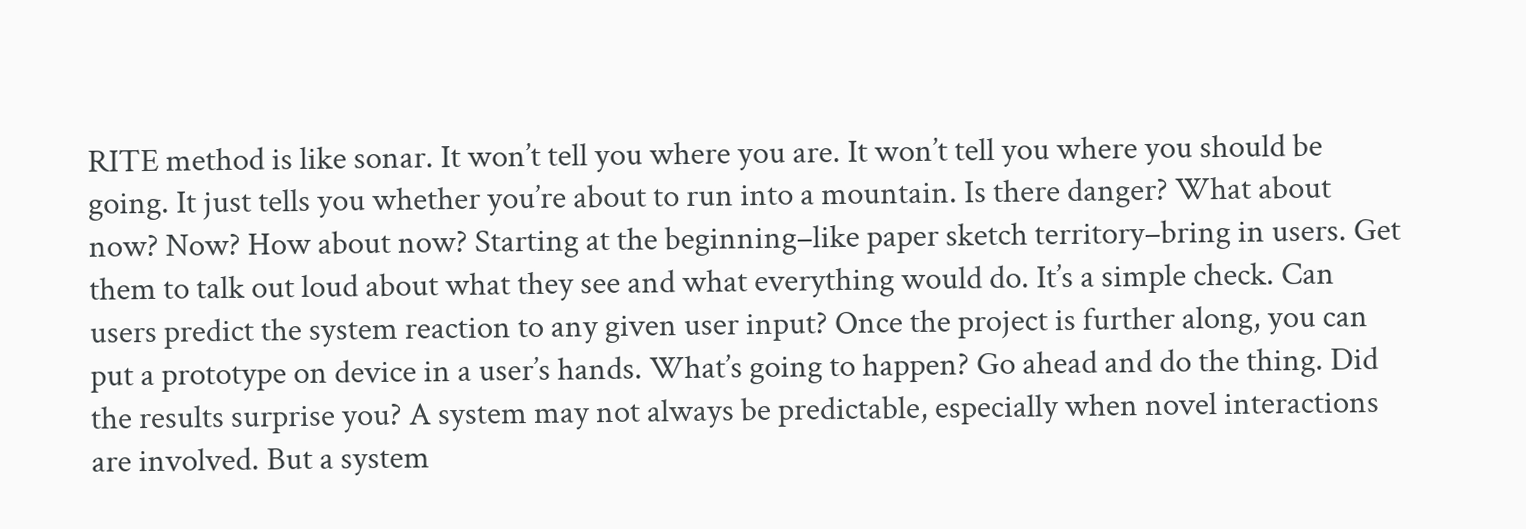RITE method is like sonar. It won’t tell you where you are. It won’t tell you where you should be going. It just tells you whether you’re about to run into a mountain. Is there danger? What about now? Now? How about now? Starting at the beginning–like paper sketch territory–bring in users. Get them to talk out loud about what they see and what everything would do. It’s a simple check. Can users predict the system reaction to any given user input? Once the project is further along, you can put a prototype on device in a user’s hands. What’s going to happen? Go ahead and do the thing. Did the results surprise you? A system may not always be predictable, especially when novel interactions are involved. But a system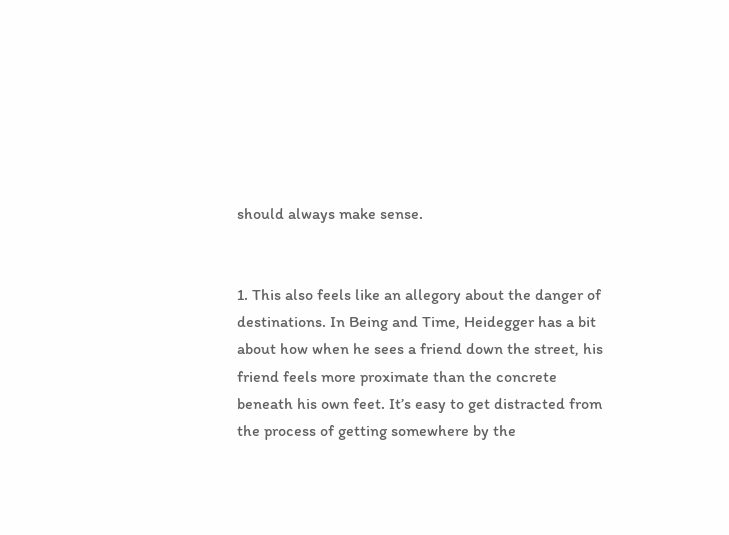should always make sense.


1. This also feels like an allegory about the danger of destinations. In Being and Time, Heidegger has a bit about how when he sees a friend down the street, his friend feels more proximate than the concrete beneath his own feet. It’s easy to get distracted from the process of getting somewhere by the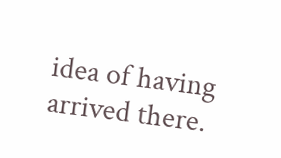idea of having arrived there.